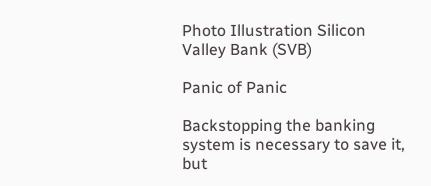Photo Illustration Silicon Valley Bank (SVB)

Panic of Panic

Backstopping the banking system is necessary to save it, but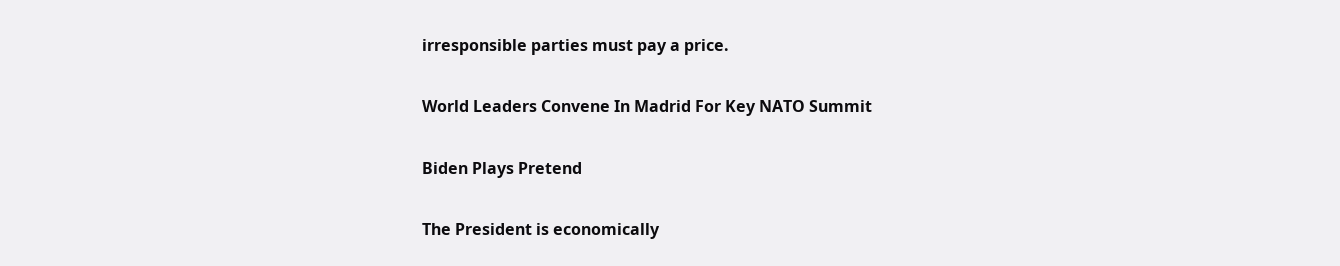irresponsible parties must pay a price.

World Leaders Convene In Madrid For Key NATO Summit

Biden Plays Pretend

The President is economically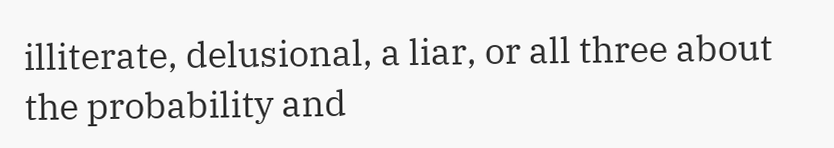illiterate, delusional, a liar, or all three about the probability and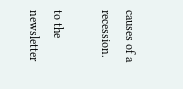causes of a recession.

to the newsletter